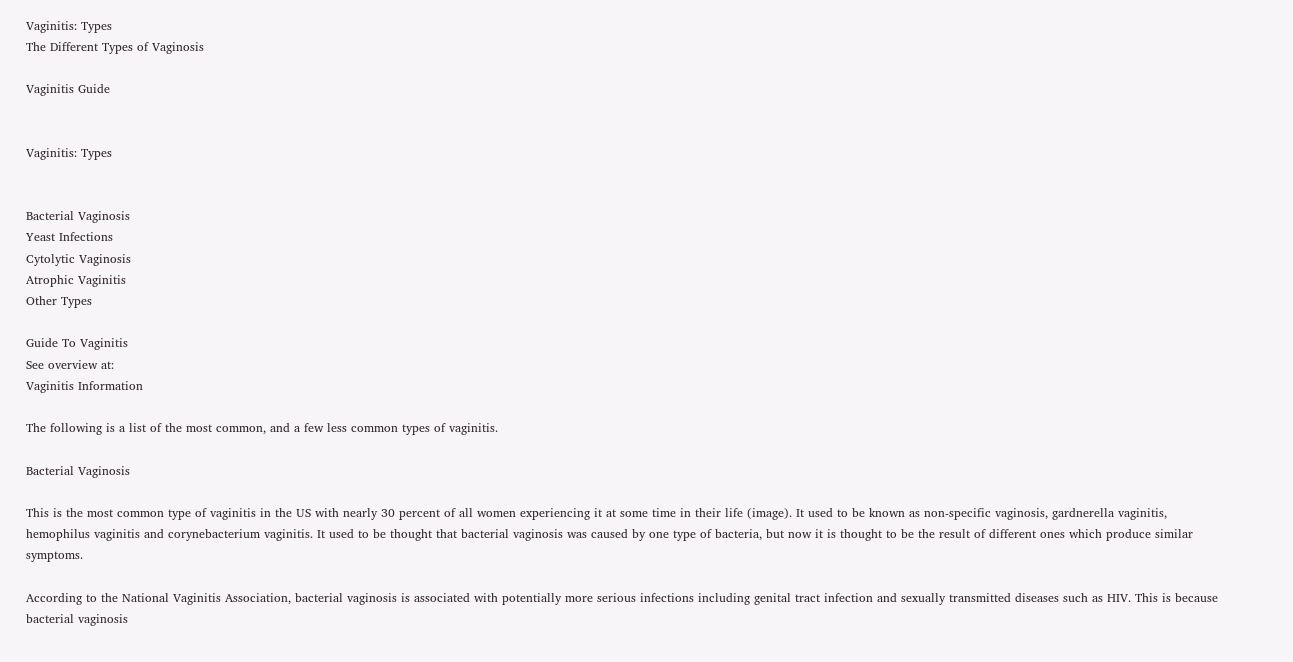Vaginitis: Types
The Different Types of Vaginosis

Vaginitis Guide


Vaginitis: Types


Bacterial Vaginosis
Yeast Infections
Cytolytic Vaginosis
Atrophic Vaginitis
Other Types

Guide To Vaginitis
See overview at:
Vaginitis Information

The following is a list of the most common, and a few less common types of vaginitis.

Bacterial Vaginosis

This is the most common type of vaginitis in the US with nearly 30 percent of all women experiencing it at some time in their life (image). It used to be known as non-specific vaginosis, gardnerella vaginitis, hemophilus vaginitis and corynebacterium vaginitis. It used to be thought that bacterial vaginosis was caused by one type of bacteria, but now it is thought to be the result of different ones which produce similar symptoms.

According to the National Vaginitis Association, bacterial vaginosis is associated with potentially more serious infections including genital tract infection and sexually transmitted diseases such as HIV. This is because bacterial vaginosis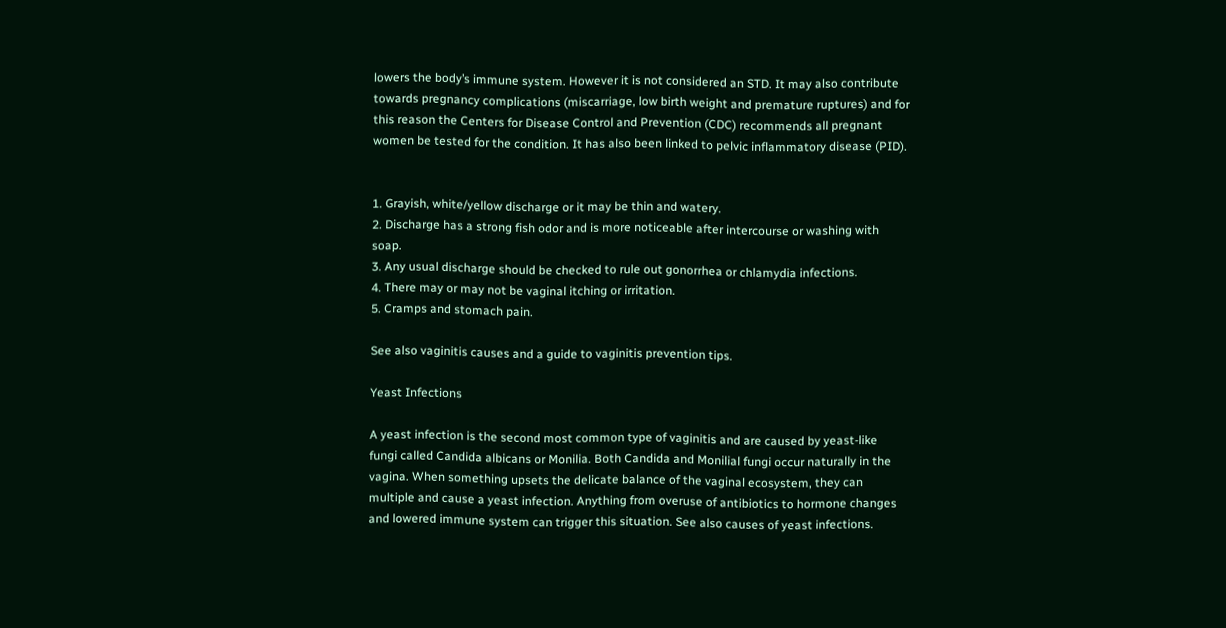lowers the body’s immune system. However it is not considered an STD. It may also contribute towards pregnancy complications (miscarriage, low birth weight and premature ruptures) and for this reason the Centers for Disease Control and Prevention (CDC) recommends all pregnant women be tested for the condition. It has also been linked to pelvic inflammatory disease (PID).


1. Grayish, white/yellow discharge or it may be thin and watery.
2. Discharge has a strong fish odor and is more noticeable after intercourse or washing with soap.
3. Any usual discharge should be checked to rule out gonorrhea or chlamydia infections.
4. There may or may not be vaginal itching or irritation.
5. Cramps and stomach pain.

See also vaginitis causes and a guide to vaginitis prevention tips.

Yeast Infections

A yeast infection is the second most common type of vaginitis and are caused by yeast-like fungi called Candida albicans or Monilia. Both Candida and Monilial fungi occur naturally in the vagina. When something upsets the delicate balance of the vaginal ecosystem, they can multiple and cause a yeast infection. Anything from overuse of antibiotics to hormone changes and lowered immune system can trigger this situation. See also causes of yeast infections.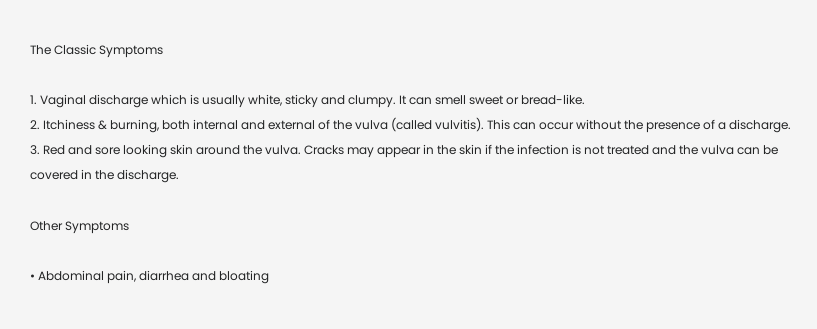The Classic Symptoms

1. Vaginal discharge which is usually white, sticky and clumpy. It can smell sweet or bread-like.
2. Itchiness & burning, both internal and external of the vulva (called vulvitis). This can occur without the presence of a discharge.
3. Red and sore looking skin around the vulva. Cracks may appear in the skin if the infection is not treated and the vulva can be covered in the discharge.

Other Symptoms

• Abdominal pain, diarrhea and bloating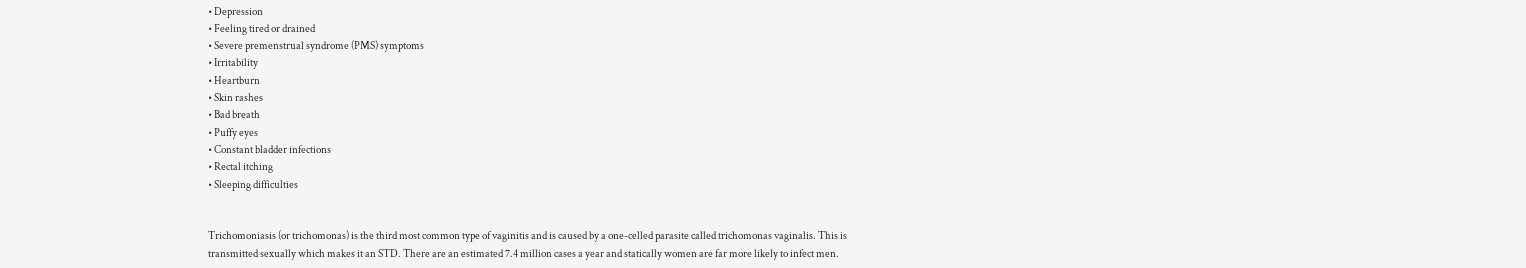• Depression
• Feeling tired or drained
• Severe premenstrual syndrome (PMS) symptoms
• Irritability
• Heartburn
• Skin rashes
• Bad breath
• Puffy eyes
• Constant bladder infections
• Rectal itching
• Sleeping difficulties


Trichomoniasis (or trichomonas) is the third most common type of vaginitis and is caused by a one-celled parasite called trichomonas vaginalis. This is transmitted sexually which makes it an STD. There are an estimated 7.4 million cases a year and statically women are far more likely to infect men.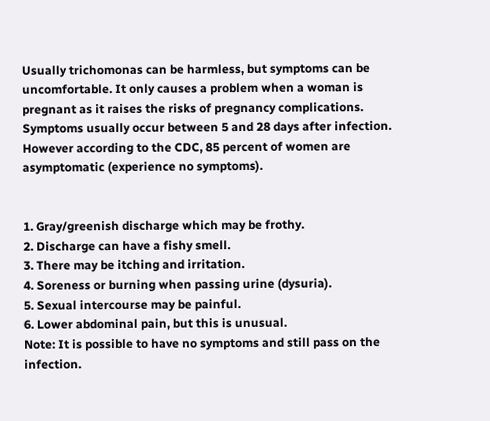Usually trichomonas can be harmless, but symptoms can be uncomfortable. It only causes a problem when a woman is pregnant as it raises the risks of pregnancy complications. Symptoms usually occur between 5 and 28 days after infection. However according to the CDC, 85 percent of women are asymptomatic (experience no symptoms).


1. Gray/greenish discharge which may be frothy.
2. Discharge can have a fishy smell.
3. There may be itching and irritation.
4. Soreness or burning when passing urine (dysuria).
5. Sexual intercourse may be painful.
6. Lower abdominal pain, but this is unusual.
Note: It is possible to have no symptoms and still pass on the infection.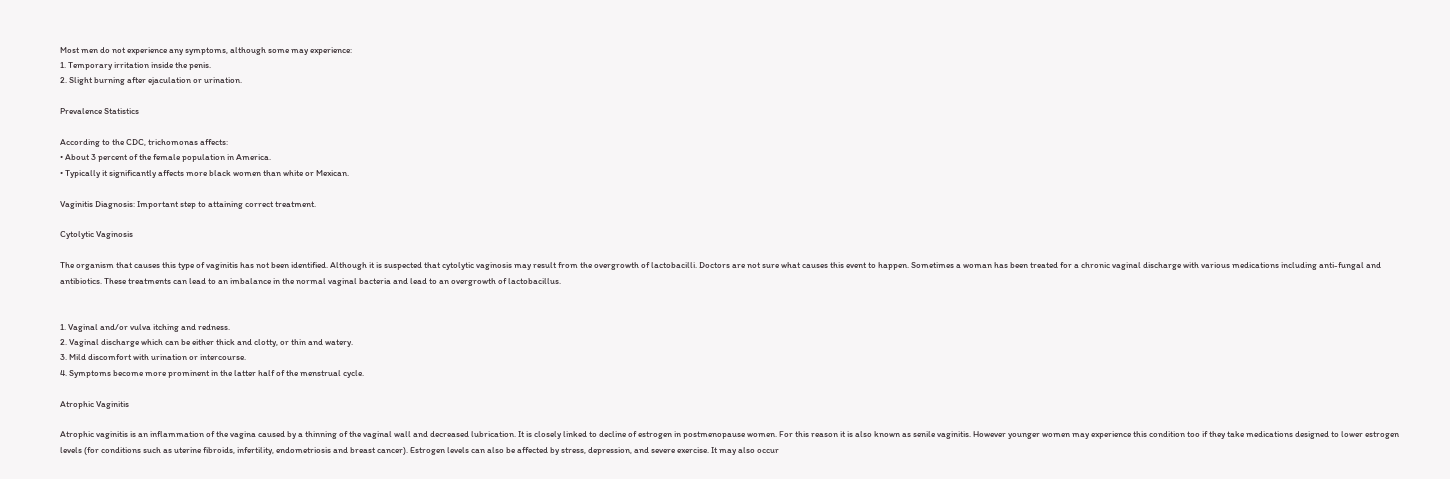Most men do not experience any symptoms, although some may experience:
1. Temporary irritation inside the penis.
2. Slight burning after ejaculation or urination.

Prevalence Statistics

According to the CDC, trichomonas affects:
• About 3 percent of the female population in America.
• Typically it significantly affects more black women than white or Mexican.

Vaginitis Diagnosis: Important step to attaining correct treatment.

Cytolytic Vaginosis

The organism that causes this type of vaginitis has not been identified. Although it is suspected that cytolytic vaginosis may result from the overgrowth of lactobacilli. Doctors are not sure what causes this event to happen. Sometimes a woman has been treated for a chronic vaginal discharge with various medications including anti-fungal and antibiotics. These treatments can lead to an imbalance in the normal vaginal bacteria and lead to an overgrowth of lactobacillus.


1. Vaginal and/or vulva itching and redness.
2. Vaginal discharge which can be either thick and clotty, or thin and watery.
3. Mild discomfort with urination or intercourse.
4. Symptoms become more prominent in the latter half of the menstrual cycle.

Atrophic Vaginitis

Atrophic vaginitis is an inflammation of the vagina caused by a thinning of the vaginal wall and decreased lubrication. It is closely linked to decline of estrogen in postmenopause women. For this reason it is also known as senile vaginitis. However younger women may experience this condition too if they take medications designed to lower estrogen levels (for conditions such as uterine fibroids, infertility, endometriosis and breast cancer). Estrogen levels can also be affected by stress, depression, and severe exercise. It may also occur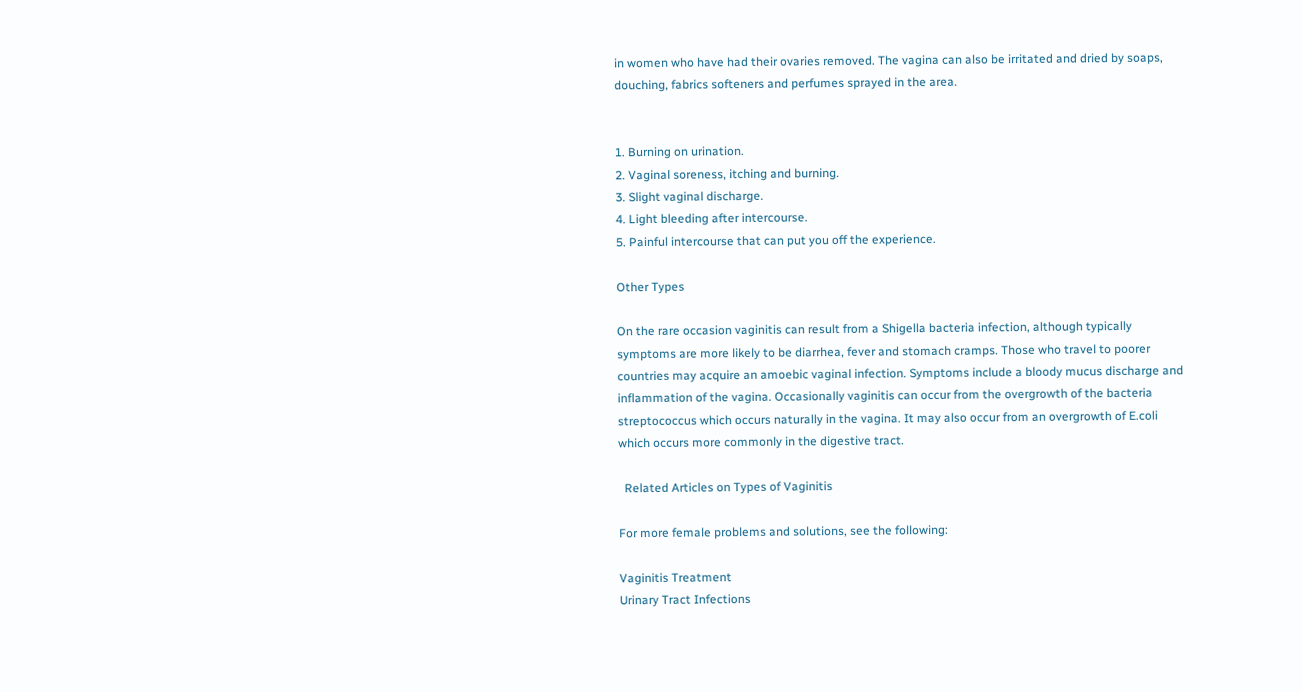in women who have had their ovaries removed. The vagina can also be irritated and dried by soaps, douching, fabrics softeners and perfumes sprayed in the area.


1. Burning on urination.
2. Vaginal soreness, itching and burning.
3. Slight vaginal discharge.
4. Light bleeding after intercourse.
5. Painful intercourse that can put you off the experience.

Other Types

On the rare occasion vaginitis can result from a Shigella bacteria infection, although typically symptoms are more likely to be diarrhea, fever and stomach cramps. Those who travel to poorer countries may acquire an amoebic vaginal infection. Symptoms include a bloody mucus discharge and inflammation of the vagina. Occasionally vaginitis can occur from the overgrowth of the bacteria streptococcus which occurs naturally in the vagina. It may also occur from an overgrowth of E.coli which occurs more commonly in the digestive tract.

  Related Articles on Types of Vaginitis

For more female problems and solutions, see the following:

Vaginitis Treatment
Urinary Tract Infections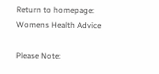Return to homepage: Womens Health Advice

Please Note: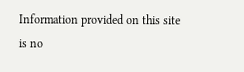Information provided on this site is no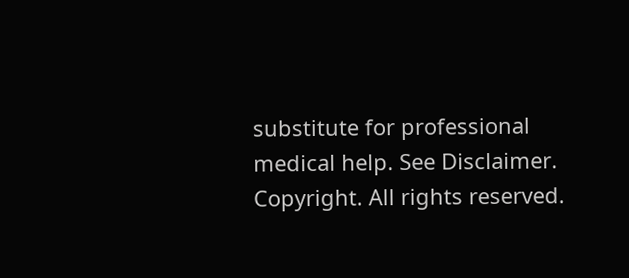substitute for professional medical help. See Disclaimer.
Copyright. All rights reserved.